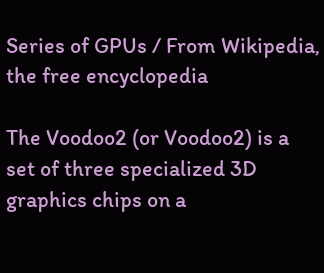Series of GPUs / From Wikipedia, the free encyclopedia

The Voodoo2 (or Voodoo2) is a set of three specialized 3D graphics chips on a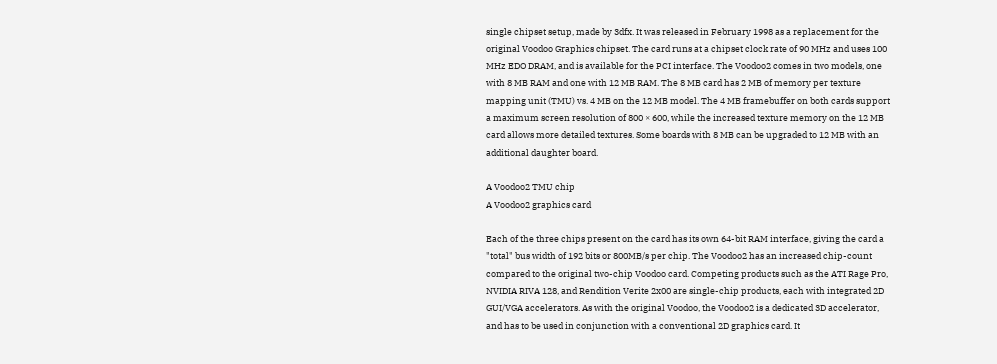single chipset setup, made by 3dfx. It was released in February 1998 as a replacement for the original Voodoo Graphics chipset. The card runs at a chipset clock rate of 90 MHz and uses 100 MHz EDO DRAM, and is available for the PCI interface. The Voodoo2 comes in two models, one with 8 MB RAM and one with 12 MB RAM. The 8 MB card has 2 MB of memory per texture mapping unit (TMU) vs. 4 MB on the 12 MB model. The 4 MB framebuffer on both cards support a maximum screen resolution of 800 × 600, while the increased texture memory on the 12 MB card allows more detailed textures. Some boards with 8 MB can be upgraded to 12 MB with an additional daughter board.

A Voodoo2 TMU chip
A Voodoo2 graphics card

Each of the three chips present on the card has its own 64-bit RAM interface, giving the card a "total" bus width of 192 bits or 800MB/s per chip. The Voodoo2 has an increased chip-count compared to the original two-chip Voodoo card. Competing products such as the ATI Rage Pro, NVIDIA RIVA 128, and Rendition Verite 2x00 are single-chip products, each with integrated 2D GUI/VGA accelerators. As with the original Voodoo, the Voodoo2 is a dedicated 3D accelerator, and has to be used in conjunction with a conventional 2D graphics card. It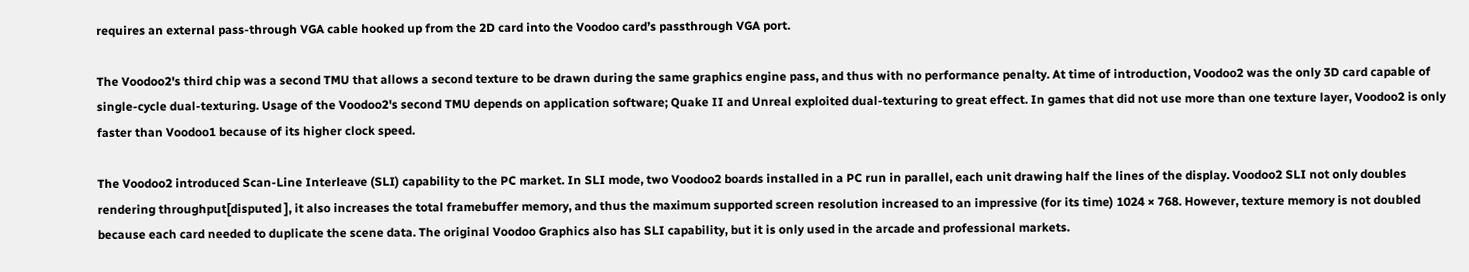requires an external pass-through VGA cable hooked up from the 2D card into the Voodoo card’s passthrough VGA port.

The Voodoo2's third chip was a second TMU that allows a second texture to be drawn during the same graphics engine pass, and thus with no performance penalty. At time of introduction, Voodoo2 was the only 3D card capable of single-cycle dual-texturing. Usage of the Voodoo2's second TMU depends on application software; Quake II and Unreal exploited dual-texturing to great effect. In games that did not use more than one texture layer, Voodoo2 is only faster than Voodoo1 because of its higher clock speed.

The Voodoo2 introduced Scan-Line Interleave (SLI) capability to the PC market. In SLI mode, two Voodoo2 boards installed in a PC run in parallel, each unit drawing half the lines of the display. Voodoo2 SLI not only doubles rendering throughput[disputed ], it also increases the total framebuffer memory, and thus the maximum supported screen resolution increased to an impressive (for its time) 1024 × 768. However, texture memory is not doubled because each card needed to duplicate the scene data. The original Voodoo Graphics also has SLI capability, but it is only used in the arcade and professional markets.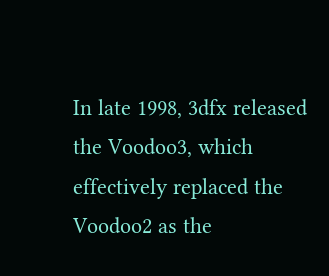In late 1998, 3dfx released the Voodoo3, which effectively replaced the Voodoo2 as the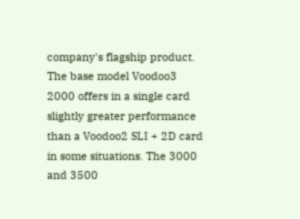company's flagship product. The base model Voodoo3 2000 offers in a single card slightly greater performance than a Voodoo2 SLI + 2D card in some situations. The 3000 and 3500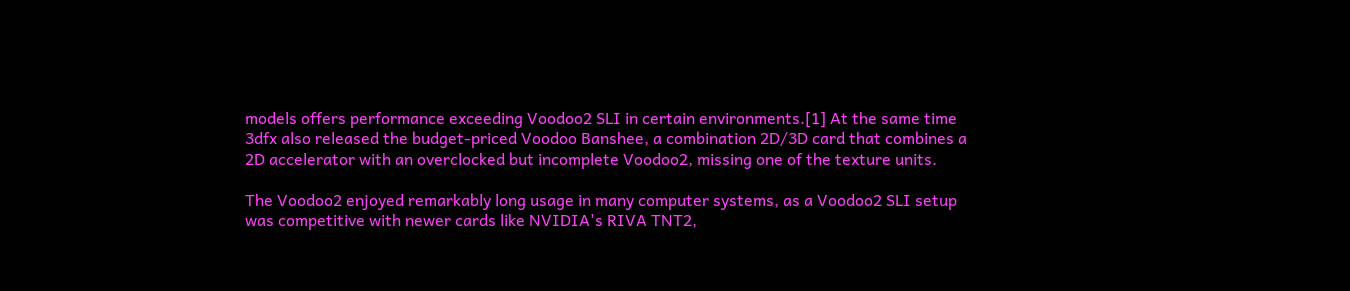models offers performance exceeding Voodoo2 SLI in certain environments.[1] At the same time 3dfx also released the budget-priced Voodoo Banshee, a combination 2D/3D card that combines a 2D accelerator with an overclocked but incomplete Voodoo2, missing one of the texture units.

The Voodoo2 enjoyed remarkably long usage in many computer systems, as a Voodoo2 SLI setup was competitive with newer cards like NVIDIA's RIVA TNT2,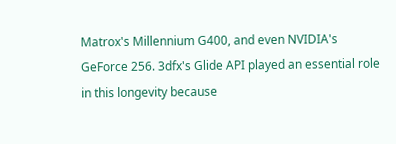Matrox's Millennium G400, and even NVIDIA's GeForce 256. 3dfx's Glide API played an essential role in this longevity because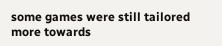some games were still tailored more towards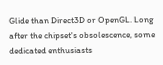Glide than Direct3D or OpenGL. Long after the chipset's obsolescence, some dedicated enthusiasts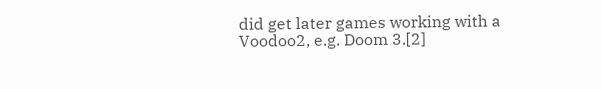did get later games working with a Voodoo2, e.g. Doom 3.[2]